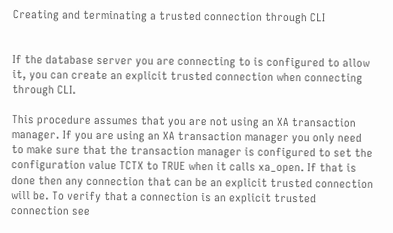Creating and terminating a trusted connection through CLI


If the database server you are connecting to is configured to allow it, you can create an explicit trusted connection when connecting through CLI.

This procedure assumes that you are not using an XA transaction manager. If you are using an XA transaction manager you only need to make sure that the transaction manager is configured to set the configuration value TCTX to TRUE when it calls xa_open. If that is done then any connection that can be an explicit trusted connection will be. To verify that a connection is an explicit trusted connection see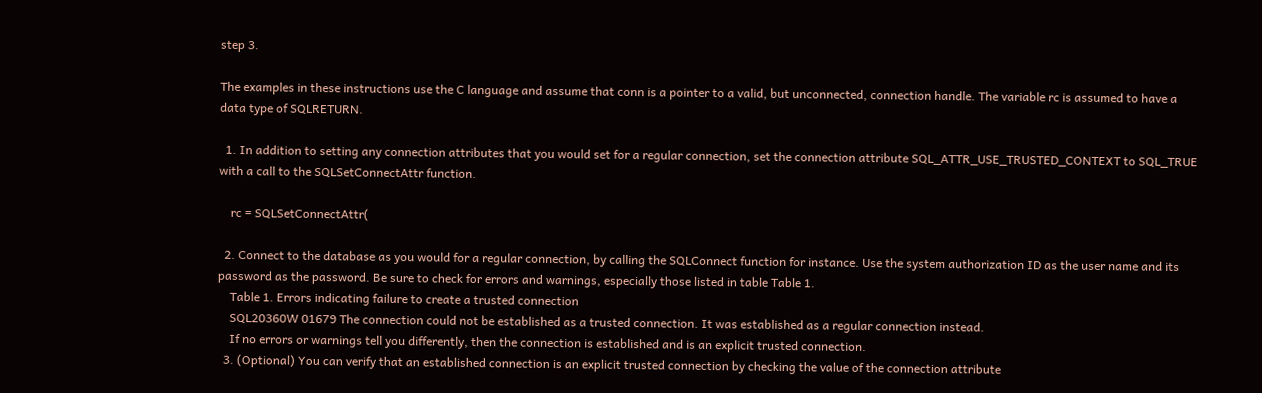step 3.

The examples in these instructions use the C language and assume that conn is a pointer to a valid, but unconnected, connection handle. The variable rc is assumed to have a data type of SQLRETURN.

  1. In addition to setting any connection attributes that you would set for a regular connection, set the connection attribute SQL_ATTR_USE_TRUSTED_CONTEXT to SQL_TRUE with a call to the SQLSetConnectAttr function.

    rc = SQLSetConnectAttr(

  2. Connect to the database as you would for a regular connection, by calling the SQLConnect function for instance. Use the system authorization ID as the user name and its password as the password. Be sure to check for errors and warnings, especially those listed in table Table 1.
    Table 1. Errors indicating failure to create a trusted connection
    SQL20360W 01679 The connection could not be established as a trusted connection. It was established as a regular connection instead.
    If no errors or warnings tell you differently, then the connection is established and is an explicit trusted connection.
  3. (Optional) You can verify that an established connection is an explicit trusted connection by checking the value of the connection attribute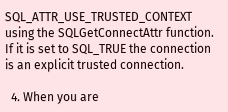SQL_ATTR_USE_TRUSTED_CONTEXT using the SQLGetConnectAttr function. If it is set to SQL_TRUE the connection is an explicit trusted connection.

  4. When you are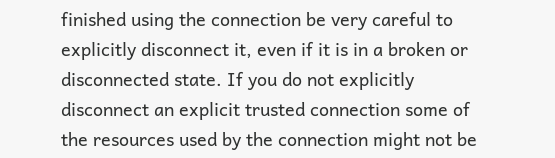finished using the connection be very careful to explicitly disconnect it, even if it is in a broken or disconnected state. If you do not explicitly disconnect an explicit trusted connection some of the resources used by the connection might not be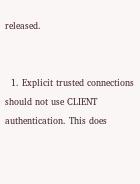released.


  1. Explicit trusted connections should not use CLIENT authentication. This does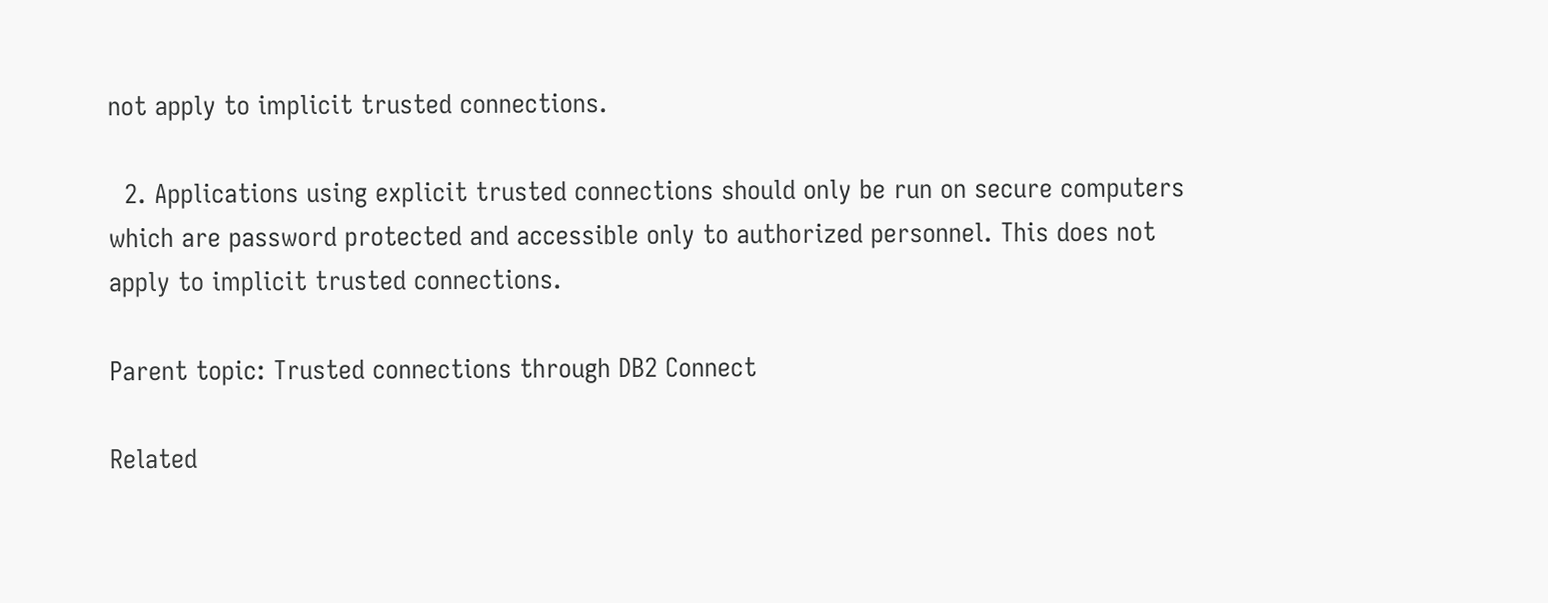not apply to implicit trusted connections.

  2. Applications using explicit trusted connections should only be run on secure computers which are password protected and accessible only to authorized personnel. This does not apply to implicit trusted connections.

Parent topic: Trusted connections through DB2 Connect

Related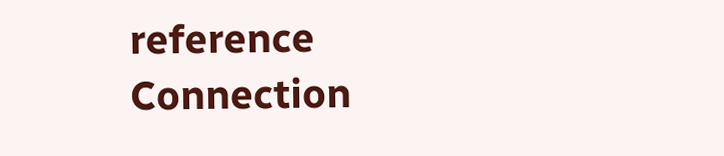reference
Connection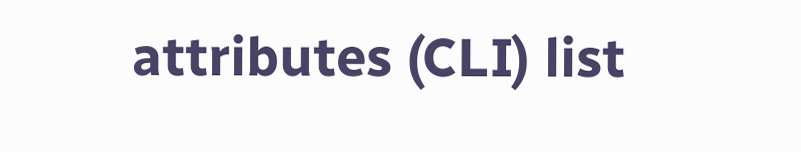attributes (CLI) list